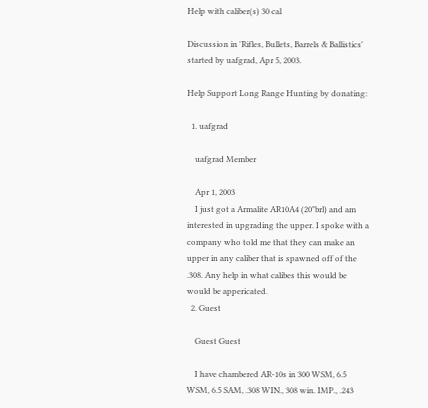Help with caliber(s) 30 cal

Discussion in 'Rifles, Bullets, Barrels & Ballistics' started by uafgrad, Apr 5, 2003.

Help Support Long Range Hunting by donating:

  1. uafgrad

    uafgrad Member

    Apr 1, 2003
    I just got a Armalite AR10A4 (20"brl) and am interested in upgrading the upper. I spoke with a company who told me that they can make an upper in any caliber that is spawned off of the .308. Any help in what calibes this would be would be appericated.
  2. Guest

    Guest Guest

    I have chambered AR-10s in 300 WSM, 6.5 WSM, 6.5 SAM, .308 WIN., 308 win. IMP., .243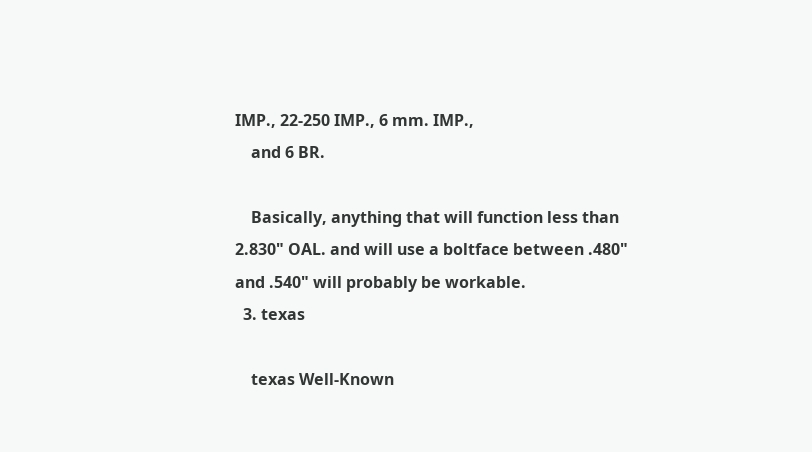IMP., 22-250 IMP., 6 mm. IMP.,
    and 6 BR.

    Basically, anything that will function less than 2.830" OAL. and will use a boltface between .480" and .540" will probably be workable.
  3. texas

    texas Well-Known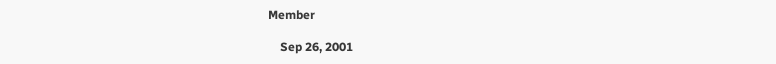Member

    Sep 26, 2001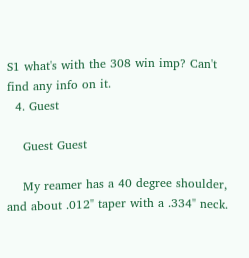S1 what's with the 308 win imp? Can't find any info on it.
  4. Guest

    Guest Guest

    My reamer has a 40 degree shoulder, and about .012" taper with a .334" neck.